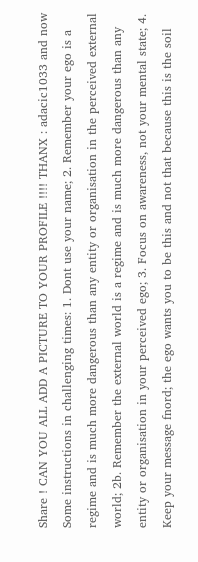Share ! CAN YOU ALL ADD A PICTURE TO YOUR PROFILE !!!! THANX : adacic1033 and now Some instructions in challenging times: 1. Dont use your name; 2. Remember your ego is a regime and is much more dangerous than any entity or organisation in the perceived external world; 2b. Remember the external world is a regime and is much more dangerous than any entity or organisation in your perceived ego; 3. Focus on awareness, not your mental state; 4. Keep your message fnord; the ego wants you to be this and not that because this is the soil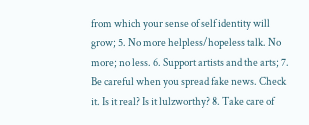from which your sense of self identity will grow; 5. No more helpless/hopeless talk. No more; no less. 6. Support artists and the arts; 7. Be careful when you spread fake news. Check it. Is it real? Is it lulzworthy? 8. Take care of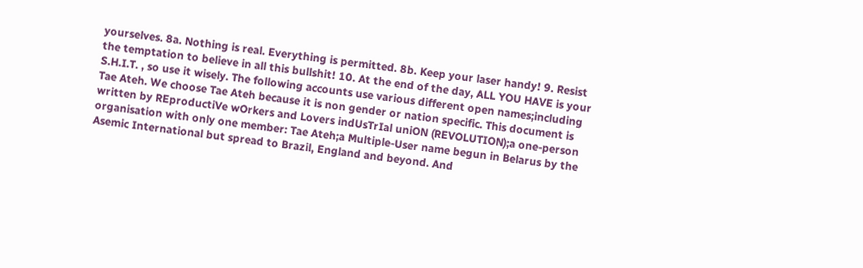yourselves. 8a. Nothing is real. Everything is permitted. 8b. Keep your laser handy! 9. Resist the temptation to believe in all this bullshit! 10. At the end of the day, ALL YOU HAVE is your S.H.I.T. , so use it wisely. The following accounts use various different open names;including Tae Ateh. We choose Tae Ateh because it is non gender or nation specific. This document is written by REproductiVe wOrkers and Lovers indUsTrIal uniON (REVOLUTION);a one-person organisation with only one member: Tae Ateh;a Multiple-User name begun in Belarus by the Asemic International but spread to Brazil, England and beyond. And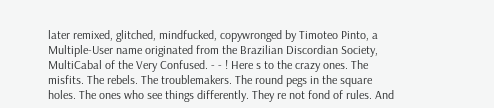later remixed, glitched, mindfucked, copywronged by Timoteo Pinto, a Multiple-User name originated from the Brazilian Discordian Society, MultiCabal of the Very Confused. - - ! Here s to the crazy ones. The misfits. The rebels. The troublemakers. The round pegs in the square holes. The ones who see things differently. They re not fond of rules. And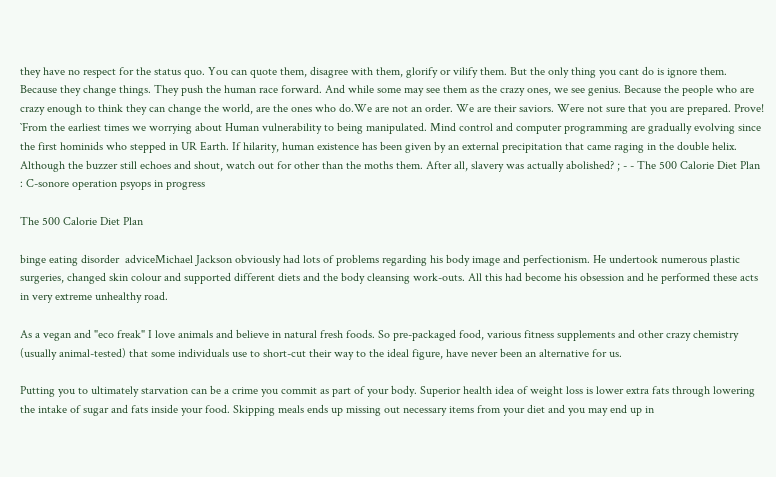they have no respect for the status quo. You can quote them, disagree with them, glorify or vilify them. But the only thing you cant do is ignore them. Because they change things. They push the human race forward. And while some may see them as the crazy ones, we see genius. Because the people who are crazy enough to think they can change the world, are the ones who do.We are not an order. We are their saviors. Were not sure that you are prepared. Prove! `From the earliest times we worrying about Human vulnerability to being manipulated. Mind control and computer programming are gradually evolving since the first hominids who stepped in UR Earth. If hilarity, human existence has been given by an external precipitation that came raging in the double helix. Although the buzzer still echoes and shout, watch out for other than the moths them. After all, slavery was actually abolished? ; - - The 500 Calorie Diet Plan : C-sonore operation psyops in progress

The 500 Calorie Diet Plan

binge eating disorder  adviceMichael Jackson obviously had lots of problems regarding his body image and perfectionism. He undertook numerous plastic surgeries, changed skin colour and supported different diets and the body cleansing work-outs. All this had become his obsession and he performed these acts in very extreme unhealthy road.

As a vegan and "eco freak" I love animals and believe in natural fresh foods. So pre-packaged food, various fitness supplements and other crazy chemistry (usually animal-tested) that some individuals use to short-cut their way to the ideal figure, have never been an alternative for us.

Putting you to ultimately starvation can be a crime you commit as part of your body. Superior health idea of weight loss is lower extra fats through lowering the intake of sugar and fats inside your food. Skipping meals ends up missing out necessary items from your diet and you may end up in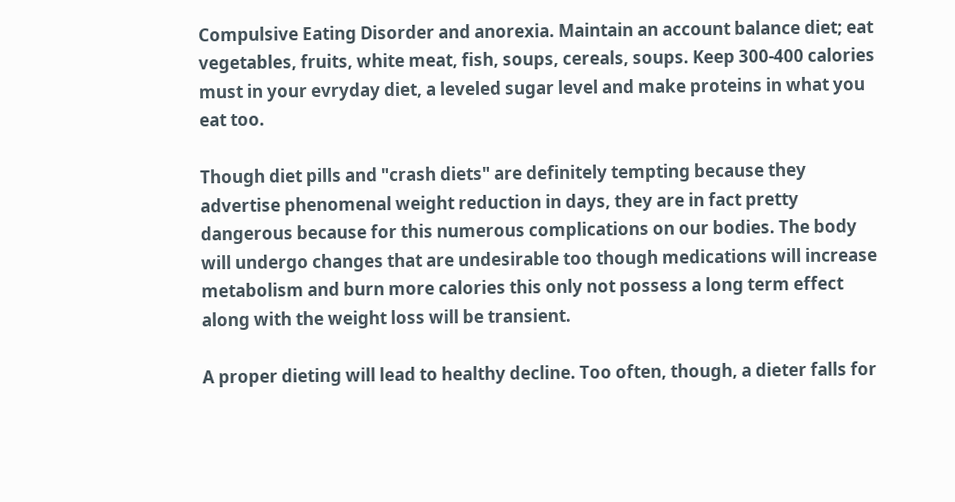Compulsive Eating Disorder and anorexia. Maintain an account balance diet; eat vegetables, fruits, white meat, fish, soups, cereals, soups. Keep 300-400 calories must in your evryday diet, a leveled sugar level and make proteins in what you eat too.

Though diet pills and "crash diets" are definitely tempting because they advertise phenomenal weight reduction in days, they are in fact pretty dangerous because for this numerous complications on our bodies. The body will undergo changes that are undesirable too though medications will increase metabolism and burn more calories this only not possess a long term effect along with the weight loss will be transient.

A proper dieting will lead to healthy decline. Too often, though, a dieter falls for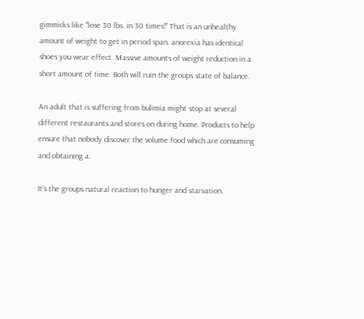gimmicks like "lose 30 lbs. in 30 times!" That is an unhealthy amount of weight to get in period span. anorexia has identical shoes you wear effect. Massive amounts of weight reduction in a short amount of time. Both will ruin the groups state of balance.

An adult that is suffering from bulimia might stop at several different restaurants and stores on during home. Products to help ensure that nobody discover the volume food which are consuming and obtaining a.

It's the groups natural reaction to hunger and starvation.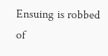Ensuing is robbed of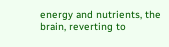energy and nutrients, the brain, reverting to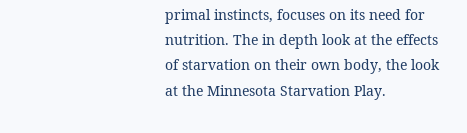primal instincts, focuses on its need for nutrition. The in depth look at the effects of starvation on their own body, the look at the Minnesota Starvation Play.